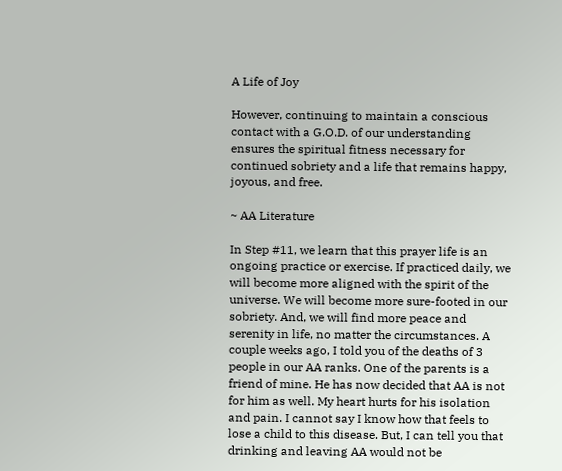A Life of Joy

However, continuing to maintain a conscious contact with a G.O.D. of our understanding ensures the spiritual fitness necessary for continued sobriety and a life that remains happy, joyous, and free.

~ AA Literature

In Step #11, we learn that this prayer life is an ongoing practice or exercise. If practiced daily, we will become more aligned with the spirit of the universe. We will become more sure-footed in our sobriety. And, we will find more peace and serenity in life, no matter the circumstances. A couple weeks ago, I told you of the deaths of 3 people in our AA ranks. One of the parents is a friend of mine. He has now decided that AA is not for him as well. My heart hurts for his isolation and pain. I cannot say I know how that feels to lose a child to this disease. But, I can tell you that drinking and leaving AA would not be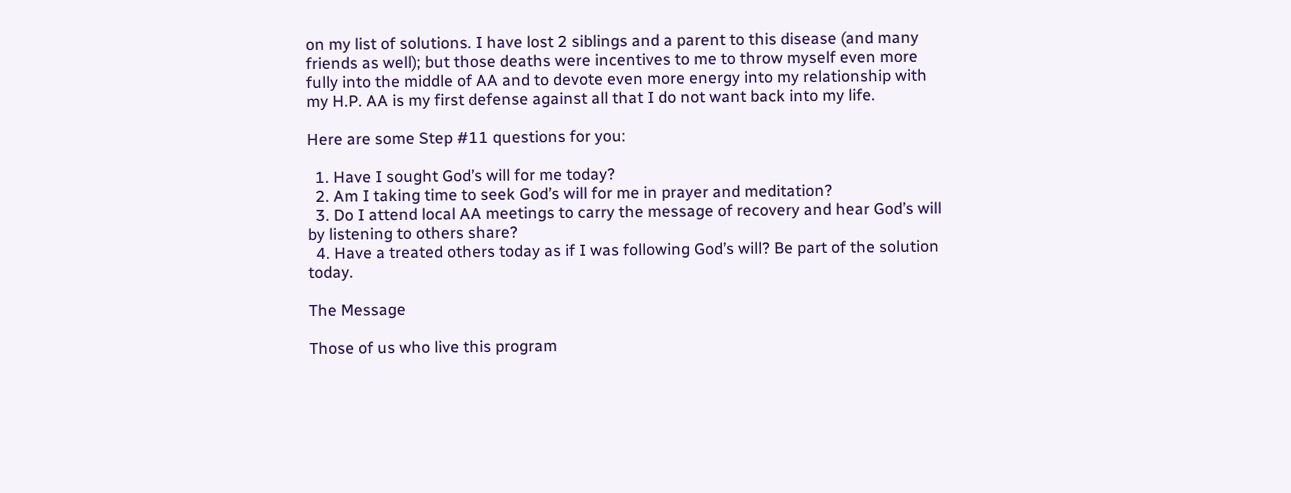on my list of solutions. I have lost 2 siblings and a parent to this disease (and many friends as well); but those deaths were incentives to me to throw myself even more fully into the middle of AA and to devote even more energy into my relationship with my H.P. AA is my first defense against all that I do not want back into my life.

Here are some Step #11 questions for you:

  1. Have I sought God’s will for me today?
  2. Am I taking time to seek God’s will for me in prayer and meditation?
  3. Do I attend local AA meetings to carry the message of recovery and hear God’s will by listening to others share?
  4. Have a treated others today as if I was following God’s will? Be part of the solution today.

The Message

Those of us who live this program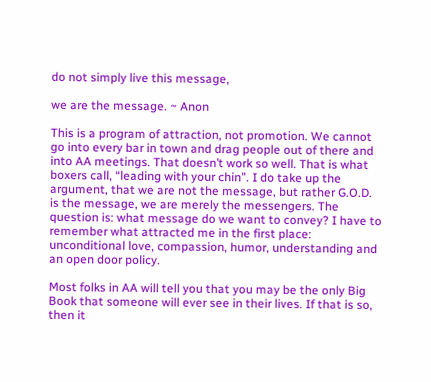do not simply live this message,

we are the message. ~ Anon

This is a program of attraction, not promotion. We cannot go into every bar in town and drag people out of there and into AA meetings. That doesn’t work so well. That is what boxers call, “leading with your chin”. I do take up the argument, that we are not the message, but rather G.O.D. is the message, we are merely the messengers. The question is: what message do we want to convey? I have to remember what attracted me in the first place: unconditional love, compassion, humor, understanding and an open door policy.

Most folks in AA will tell you that you may be the only Big Book that someone will ever see in their lives. If that is so, then it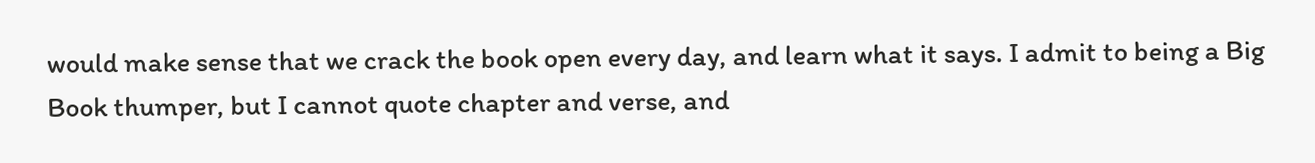would make sense that we crack the book open every day, and learn what it says. I admit to being a Big Book thumper, but I cannot quote chapter and verse, and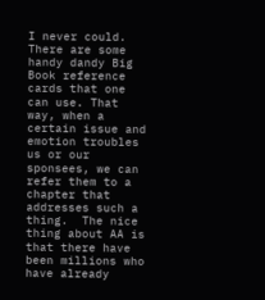I never could. There are some handy dandy Big Book reference cards that one can use. That way, when a certain issue and emotion troubles us or our sponsees, we can refer them to a chapter that addresses such a thing.  The nice thing about AA is that there have been millions who have already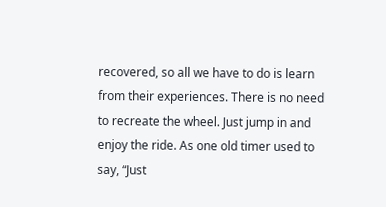recovered, so all we have to do is learn from their experiences. There is no need to recreate the wheel. Just jump in and enjoy the ride. As one old timer used to say, “Just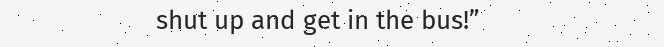shut up and get in the bus!”